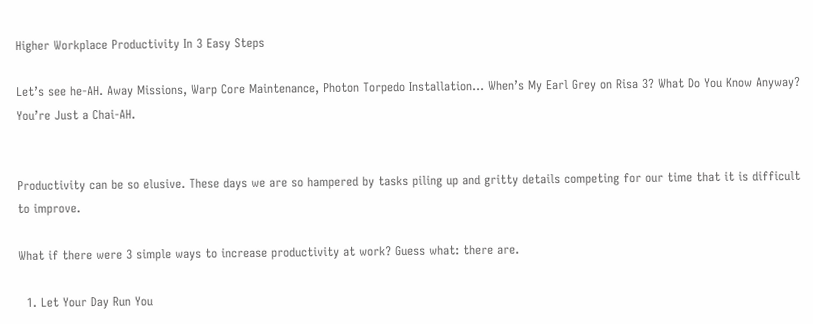Higher Workplace Productivity In 3 Easy Steps

Let’s see he-AH. Away Missions, Warp Core Maintenance, Photon Torpedo Installation… When’s My Earl Grey on Risa 3? What Do You Know Anyway? You’re Just a Chai-AH.


Productivity can be so elusive. These days we are so hampered by tasks piling up and gritty details competing for our time that it is difficult to improve.

What if there were 3 simple ways to increase productivity at work? Guess what: there are.

  1. Let Your Day Run You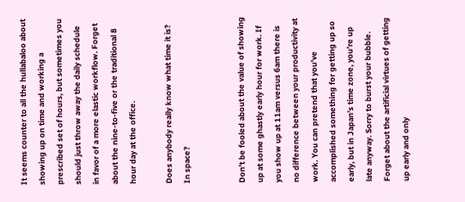It seems counter to all the hullabaloo about showing up on time and working a prescribed set of hours, but sometimes you should just throw away the daily schedule in favor of a more elastic workflow. Forget about the nine-to-five or the traditional 8 hour day at the office.

Does anybody really know what time it is? In space?


Don’t be fooled about the value of showing up at some ghastly early hour for work. If you show up at 11am versus 6am there is no difference between your productivity at work. You can pretend that you’ve accomplished something for getting up so early, but in Japan’s time zone, you’re up late anyway. Sorry to burst your bubble. Forget about the artificial virtues of getting up early and only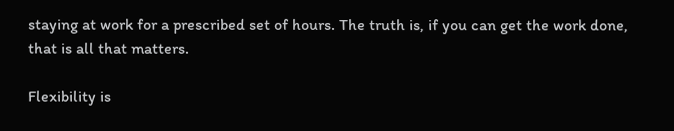staying at work for a prescribed set of hours. The truth is, if you can get the work done, that is all that matters.

Flexibility is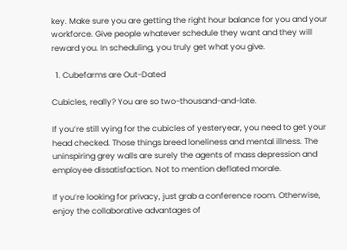key. Make sure you are getting the right hour balance for you and your workforce. Give people whatever schedule they want and they will reward you. In scheduling, you truly get what you give.

  1. Cubefarms are Out-Dated

Cubicles, really? You are so two-thousand-and-late.

If you’re still vying for the cubicles of yesteryear, you need to get your head checked. Those things breed loneliness and mental illness. The uninspiring grey walls are surely the agents of mass depression and employee dissatisfaction. Not to mention deflated morale.

If you’re looking for privacy, just grab a conference room. Otherwise, enjoy the collaborative advantages of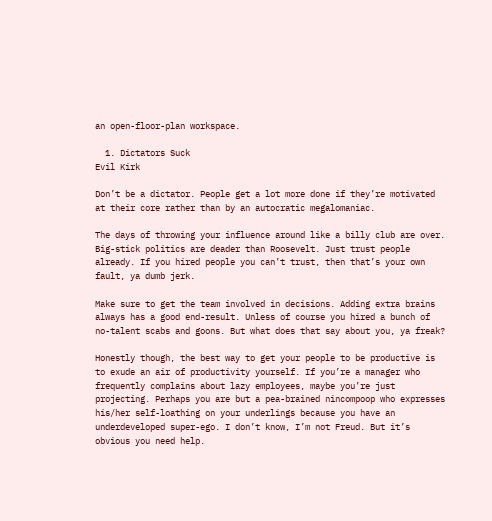an open-floor-plan workspace.

  1. Dictators Suck
Evil Kirk

Don’t be a dictator. People get a lot more done if they’re motivated at their core rather than by an autocratic megalomaniac.

The days of throwing your influence around like a billy club are over. Big-stick politics are deader than Roosevelt. Just trust people already. If you hired people you can’t trust, then that’s your own fault, ya dumb jerk.

Make sure to get the team involved in decisions. Adding extra brains always has a good end-result. Unless of course you hired a bunch of no-talent scabs and goons. But what does that say about you, ya freak?

Honestly though, the best way to get your people to be productive is to exude an air of productivity yourself. If you’re a manager who frequently complains about lazy employees, maybe you’re just projecting. Perhaps you are but a pea-brained nincompoop who expresses his/her self-loathing on your underlings because you have an underdeveloped super-ego. I don’t know, I’m not Freud. But it’s obvious you need help.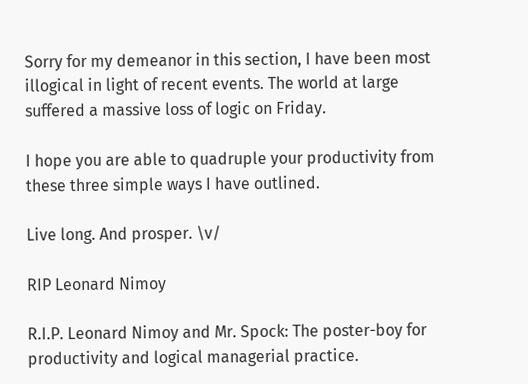Sorry for my demeanor in this section, I have been most illogical in light of recent events. The world at large suffered a massive loss of logic on Friday.

I hope you are able to quadruple your productivity from these three simple ways I have outlined.

Live long. And prosper. \v/

RIP Leonard Nimoy

R.I.P. Leonard Nimoy and Mr. Spock: The poster-boy for productivity and logical managerial practice.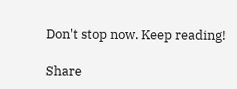Don't stop now. Keep reading!

Share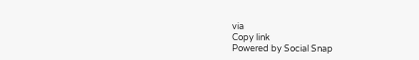via
Copy link
Powered by Social Snap